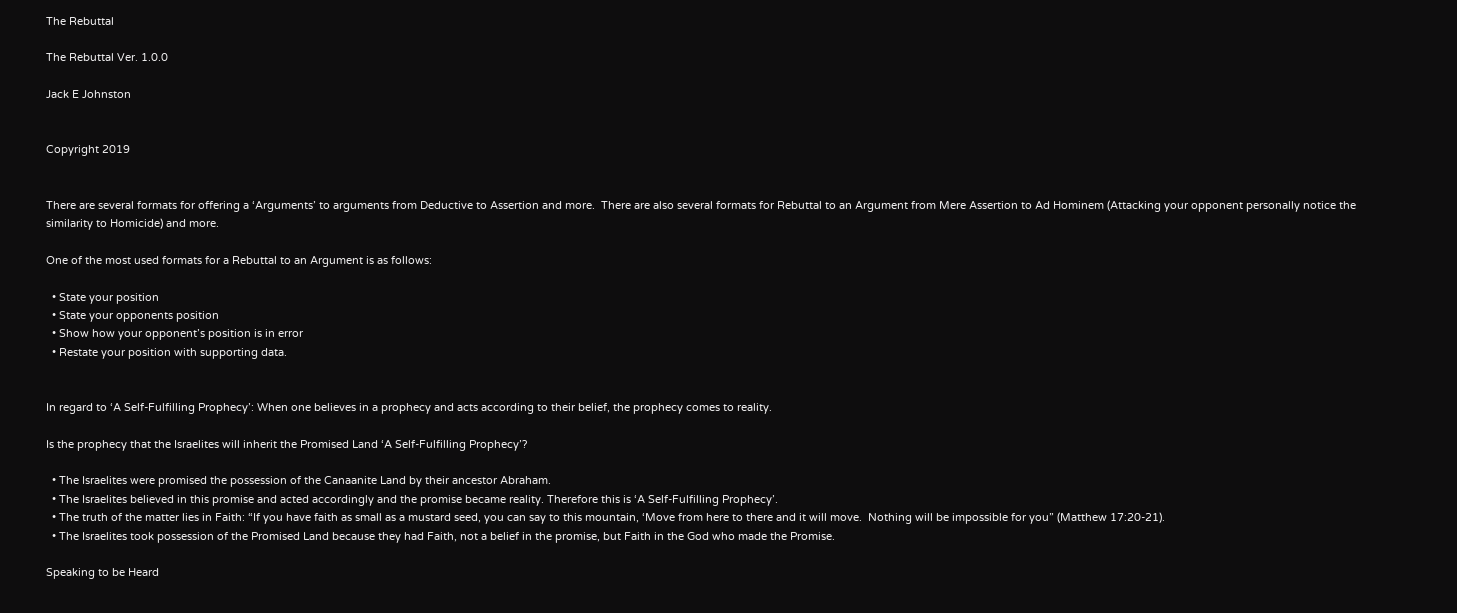The Rebuttal

The Rebuttal Ver. 1.0.0

Jack E Johnston


Copyright 2019


There are several formats for offering a ‘Arguments’ to arguments from Deductive to Assertion and more.  There are also several formats for Rebuttal to an Argument from Mere Assertion to Ad Hominem (Attacking your opponent personally notice the similarity to Homicide) and more.

One of the most used formats for a Rebuttal to an Argument is as follows:

  • State your position
  • State your opponents position
  • Show how your opponent’s position is in error
  • Restate your position with supporting data.


In regard to ‘A Self-Fulfilling Prophecy’: When one believes in a prophecy and acts according to their belief, the prophecy comes to reality.

Is the prophecy that the Israelites will inherit the Promised Land ‘A Self-Fulfilling Prophecy’?

  • The Israelites were promised the possession of the Canaanite Land by their ancestor Abraham.
  • The Israelites believed in this promise and acted accordingly and the promise became reality. Therefore this is ‘A Self-Fulfilling Prophecy’.
  • The truth of the matter lies in Faith: “If you have faith as small as a mustard seed, you can say to this mountain, ‘Move from here to there and it will move.  Nothing will be impossible for you” (Matthew 17:20-21).
  • The Israelites took possession of the Promised Land because they had Faith, not a belief in the promise, but Faith in the God who made the Promise.

Speaking to be Heard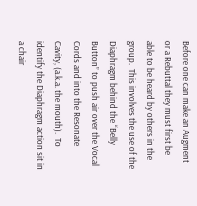Before one can make an Augment or a Rebuttal they must first be able to be heard by others in the group.  This involves the use of the Diaphragm behind the “Belly Button” to push air over the Vocal Cords and into the Resonate Cavity, (a.k.a. the mouth).  To identify the Diaphragm action sit in a chair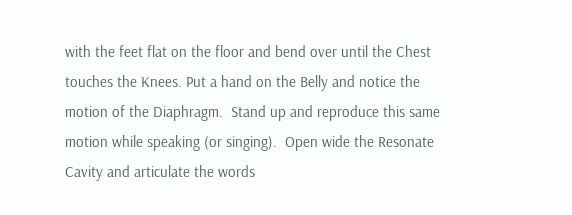with the feet flat on the floor and bend over until the Chest touches the Knees. Put a hand on the Belly and notice the motion of the Diaphragm.  Stand up and reproduce this same motion while speaking (or singing).  Open wide the Resonate Cavity and articulate the words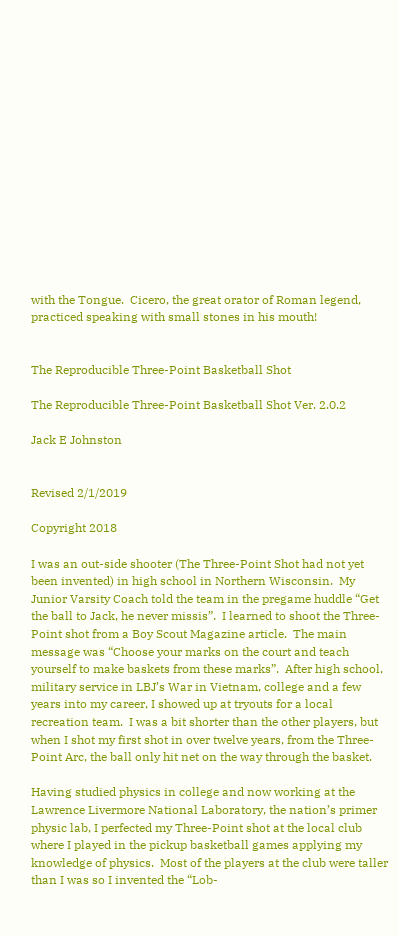with the Tongue.  Cicero, the great orator of Roman legend, practiced speaking with small stones in his mouth!


The Reproducible Three-Point Basketball Shot

The Reproducible Three-Point Basketball Shot Ver. 2.0.2

Jack E Johnston


Revised 2/1/2019

Copyright 2018

I was an out-side shooter (The Three-Point Shot had not yet been invented) in high school in Northern Wisconsin.  My Junior Varsity Coach told the team in the pregame huddle “Get the ball to Jack, he never missis”.  I learned to shoot the Three-Point shot from a Boy Scout Magazine article.  The main message was “Choose your marks on the court and teach yourself to make baskets from these marks”.  After high school, military service in LBJ’s War in Vietnam, college and a few years into my career, I showed up at tryouts for a local recreation team.  I was a bit shorter than the other players, but when I shot my first shot in over twelve years, from the Three-Point Arc, the ball only hit net on the way through the basket.

Having studied physics in college and now working at the Lawrence Livermore National Laboratory, the nation’s primer physic lab, I perfected my Three-Point shot at the local club where I played in the pickup basketball games applying my knowledge of physics.  Most of the players at the club were taller than I was so I invented the “Lob-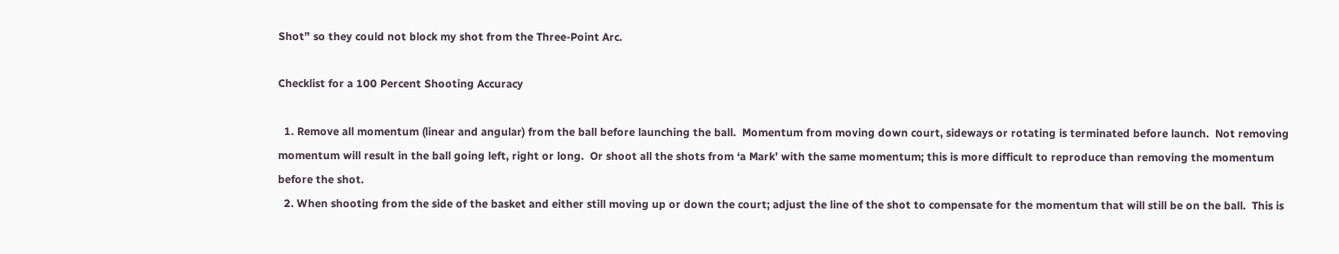Shot” so they could not block my shot from the Three-Point Arc.

Checklist for a 100 Percent Shooting Accuracy

  1. Remove all momentum (linear and angular) from the ball before launching the ball.  Momentum from moving down court, sideways or rotating is terminated before launch.  Not removing momentum will result in the ball going left, right or long.  Or shoot all the shots from ‘a Mark’ with the same momentum; this is more difficult to reproduce than removing the momentum before the shot.
  2. When shooting from the side of the basket and either still moving up or down the court; adjust the line of the shot to compensate for the momentum that will still be on the ball.  This is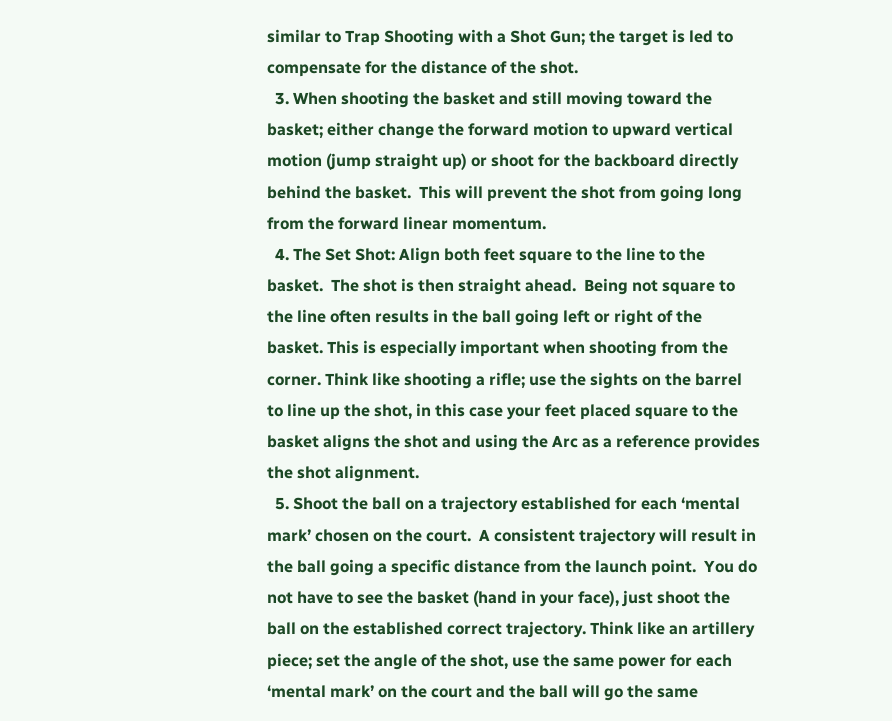similar to Trap Shooting with a Shot Gun; the target is led to compensate for the distance of the shot.
  3. When shooting the basket and still moving toward the basket; either change the forward motion to upward vertical motion (jump straight up) or shoot for the backboard directly behind the basket.  This will prevent the shot from going long from the forward linear momentum.
  4. The Set Shot: Align both feet square to the line to the basket.  The shot is then straight ahead.  Being not square to the line often results in the ball going left or right of the basket. This is especially important when shooting from the corner. Think like shooting a rifle; use the sights on the barrel to line up the shot, in this case your feet placed square to the basket aligns the shot and using the Arc as a reference provides the shot alignment.
  5. Shoot the ball on a trajectory established for each ‘mental mark’ chosen on the court.  A consistent trajectory will result in the ball going a specific distance from the launch point.  You do not have to see the basket (hand in your face), just shoot the ball on the established correct trajectory. Think like an artillery piece; set the angle of the shot, use the same power for each ‘mental mark’ on the court and the ball will go the same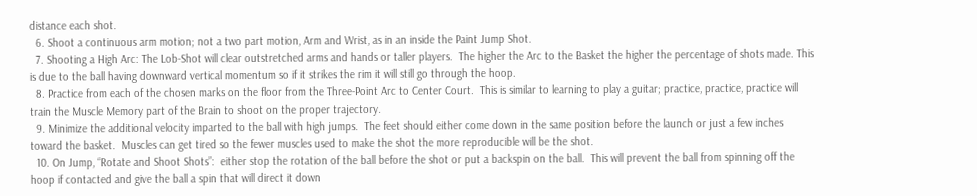distance each shot.
  6. Shoot a continuous arm motion; not a two part motion, Arm and Wrist, as in an inside the Paint Jump Shot.
  7. Shooting a High Arc: The Lob-Shot will clear outstretched arms and hands or taller players.  The higher the Arc to the Basket the higher the percentage of shots made. This is due to the ball having downward vertical momentum so if it strikes the rim it will still go through the hoop.
  8. Practice from each of the chosen marks on the floor from the Three-Point Arc to Center Court.  This is similar to learning to play a guitar; practice, practice, practice will train the Muscle Memory part of the Brain to shoot on the proper trajectory.
  9. Minimize the additional velocity imparted to the ball with high jumps.  The feet should either come down in the same position before the launch or just a few inches toward the basket.  Muscles can get tired so the fewer muscles used to make the shot the more reproducible will be the shot.
  10. On Jump, “Rotate and Shoot Shots”:  either stop the rotation of the ball before the shot or put a backspin on the ball.  This will prevent the ball from spinning off the hoop if contacted and give the ball a spin that will direct it down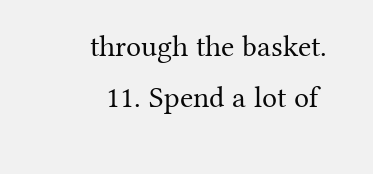through the basket.
  11. Spend a lot of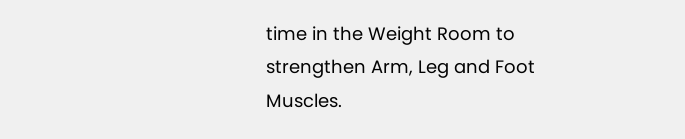time in the Weight Room to strengthen Arm, Leg and Foot Muscles.